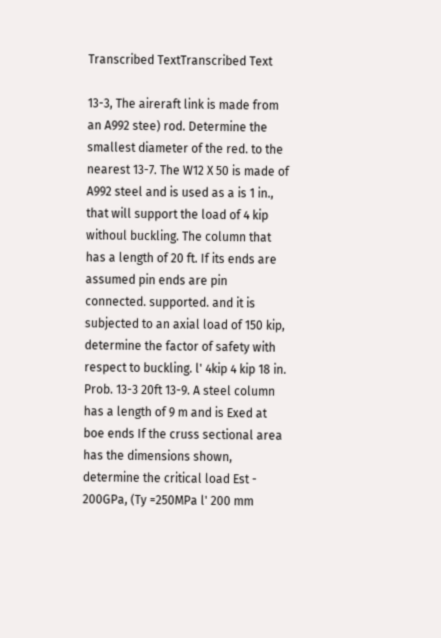Transcribed TextTranscribed Text

13-3, The aireraft link is made from an A992 stee) rod. Determine the smallest diameter of the red. to the nearest 13-7. The W12 X 50 is made of A992 steel and is used as a is 1 in., that will support the load of 4 kip withoul buckling. The column that has a length of 20 ft. If its ends are assumed pin ends are pin connected. supported. and it is subjected to an axial load of 150 kip, determine the factor of safety with respect to buckling. l' 4kip 4 kip 18 in. Prob. 13-3 20ft 13-9. A steel column has a length of 9 m and is Exed at boe ends If the cruss sectional area has the dimensions shown, determine the critical load Est - 200GPa, (Ty =250MPa l' 200 mm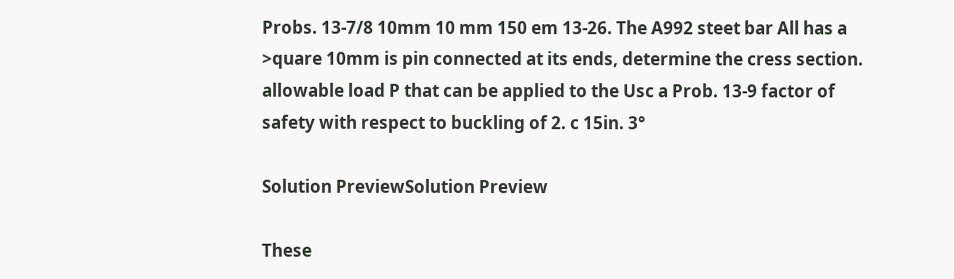Probs. 13-7/8 10mm 10 mm 150 em 13-26. The A992 steet bar All has a >quare 10mm is pin connected at its ends, determine the cress section. allowable load P that can be applied to the Usc a Prob. 13-9 factor of safety with respect to buckling of 2. c 15in. 3°

Solution PreviewSolution Preview

These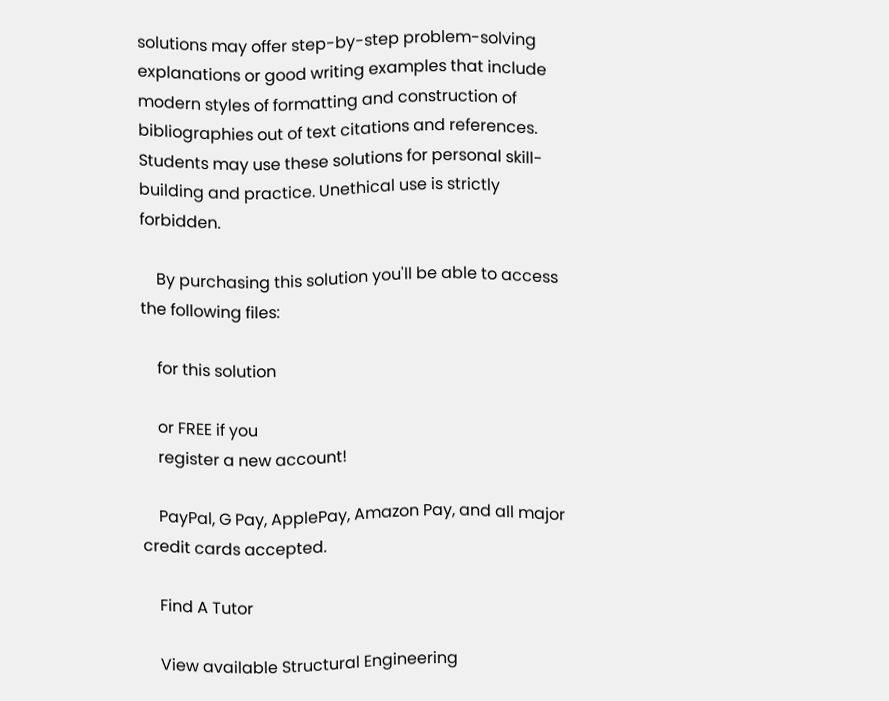solutions may offer step-by-step problem-solving explanations or good writing examples that include modern styles of formatting and construction of bibliographies out of text citations and references. Students may use these solutions for personal skill-building and practice. Unethical use is strictly forbidden.

    By purchasing this solution you'll be able to access the following files:

    for this solution

    or FREE if you
    register a new account!

    PayPal, G Pay, ApplePay, Amazon Pay, and all major credit cards accepted.

    Find A Tutor

    View available Structural Engineering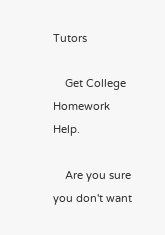Tutors

    Get College Homework Help.

    Are you sure you don't want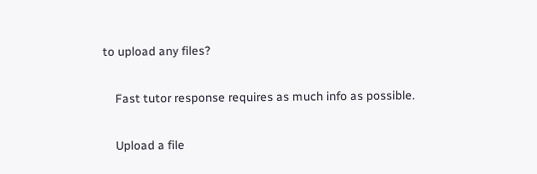to upload any files?

    Fast tutor response requires as much info as possible.

    Upload a file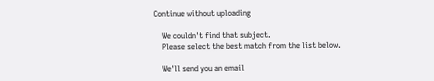Continue without uploading

    We couldn't find that subject.
    Please select the best match from the list below.

    We'll send you an email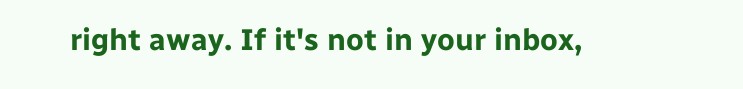right away. If it's not in your inbox,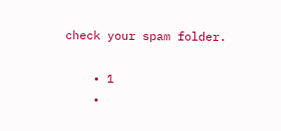check your spam folder.

    • 1
    •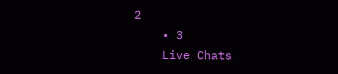2
    • 3
    Live Chats